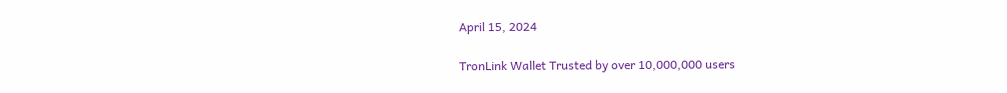April 15, 2024

TronLink Wallet Trusted by over 10,000,000 users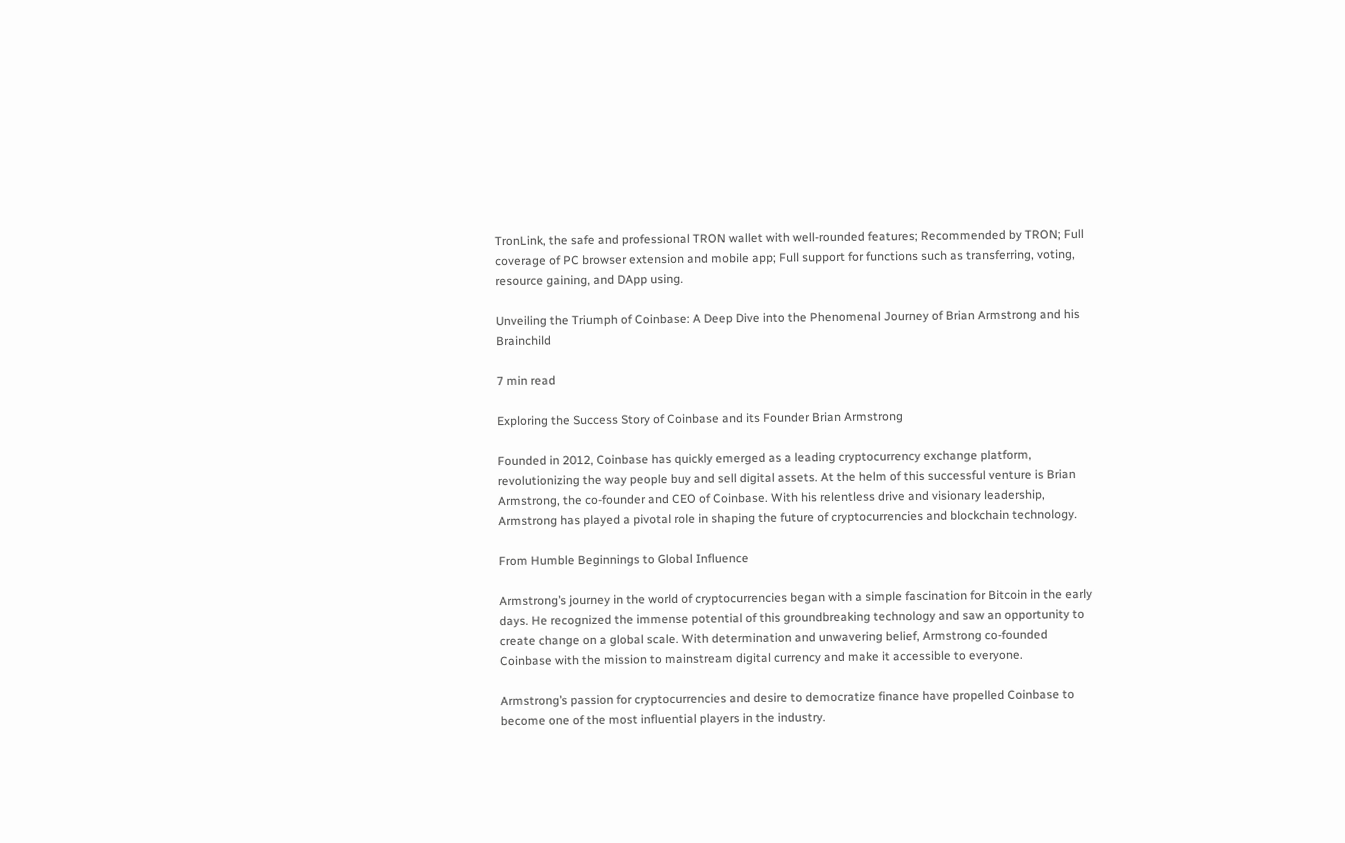TronLink, the safe and professional TRON wallet with well-rounded features; Recommended by TRON; Full coverage of PC browser extension and mobile app; Full support for functions such as transferring, voting, resource gaining, and DApp using.

Unveiling the Triumph of Coinbase: A Deep Dive into the Phenomenal Journey of Brian Armstrong and his Brainchild

7 min read

Exploring the Success Story of Coinbase and its Founder Brian Armstrong

Founded in 2012, Coinbase has quickly emerged as a leading cryptocurrency exchange platform, revolutionizing the way people buy and sell digital assets. At the helm of this successful venture is Brian Armstrong, the co-founder and CEO of Coinbase. With his relentless drive and visionary leadership, Armstrong has played a pivotal role in shaping the future of cryptocurrencies and blockchain technology.

From Humble Beginnings to Global Influence

Armstrong’s journey in the world of cryptocurrencies began with a simple fascination for Bitcoin in the early days. He recognized the immense potential of this groundbreaking technology and saw an opportunity to create change on a global scale. With determination and unwavering belief, Armstrong co-founded Coinbase with the mission to mainstream digital currency and make it accessible to everyone.

Armstrong’s passion for cryptocurrencies and desire to democratize finance have propelled Coinbase to become one of the most influential players in the industry.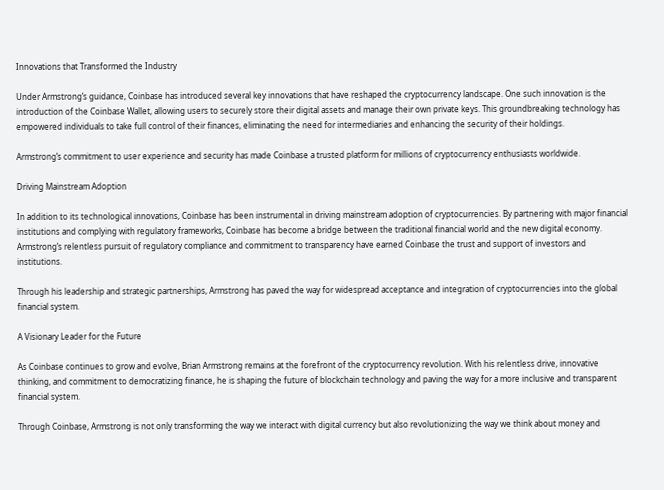Innovations that Transformed the Industry

Under Armstrong’s guidance, Coinbase has introduced several key innovations that have reshaped the cryptocurrency landscape. One such innovation is the introduction of the Coinbase Wallet, allowing users to securely store their digital assets and manage their own private keys. This groundbreaking technology has empowered individuals to take full control of their finances, eliminating the need for intermediaries and enhancing the security of their holdings.

Armstrong’s commitment to user experience and security has made Coinbase a trusted platform for millions of cryptocurrency enthusiasts worldwide.

Driving Mainstream Adoption

In addition to its technological innovations, Coinbase has been instrumental in driving mainstream adoption of cryptocurrencies. By partnering with major financial institutions and complying with regulatory frameworks, Coinbase has become a bridge between the traditional financial world and the new digital economy. Armstrong’s relentless pursuit of regulatory compliance and commitment to transparency have earned Coinbase the trust and support of investors and institutions.

Through his leadership and strategic partnerships, Armstrong has paved the way for widespread acceptance and integration of cryptocurrencies into the global financial system.

A Visionary Leader for the Future

As Coinbase continues to grow and evolve, Brian Armstrong remains at the forefront of the cryptocurrency revolution. With his relentless drive, innovative thinking, and commitment to democratizing finance, he is shaping the future of blockchain technology and paving the way for a more inclusive and transparent financial system.

Through Coinbase, Armstrong is not only transforming the way we interact with digital currency but also revolutionizing the way we think about money and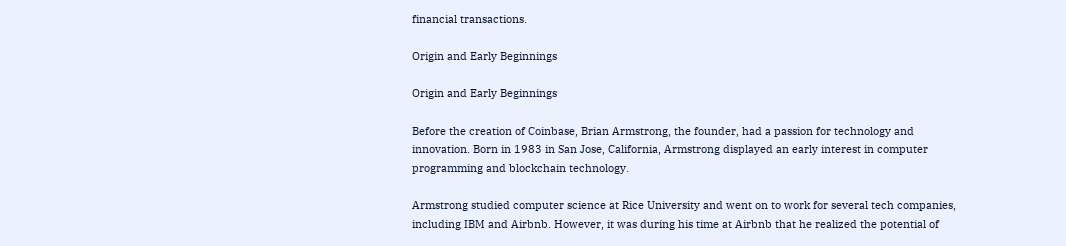financial transactions.

Origin and Early Beginnings

Origin and Early Beginnings

Before the creation of Coinbase, Brian Armstrong, the founder, had a passion for technology and innovation. Born in 1983 in San Jose, California, Armstrong displayed an early interest in computer programming and blockchain technology.

Armstrong studied computer science at Rice University and went on to work for several tech companies, including IBM and Airbnb. However, it was during his time at Airbnb that he realized the potential of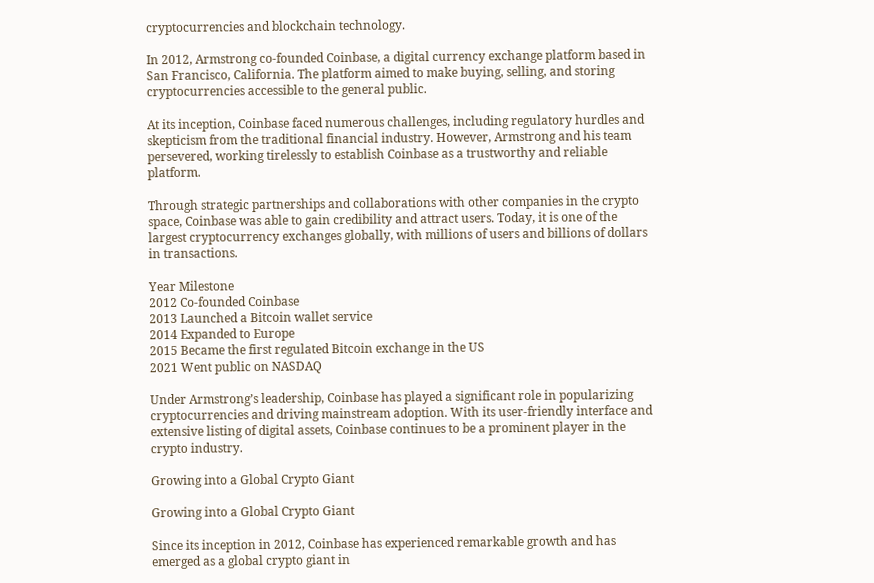cryptocurrencies and blockchain technology.

In 2012, Armstrong co-founded Coinbase, a digital currency exchange platform based in San Francisco, California. The platform aimed to make buying, selling, and storing cryptocurrencies accessible to the general public.

At its inception, Coinbase faced numerous challenges, including regulatory hurdles and skepticism from the traditional financial industry. However, Armstrong and his team persevered, working tirelessly to establish Coinbase as a trustworthy and reliable platform.

Through strategic partnerships and collaborations with other companies in the crypto space, Coinbase was able to gain credibility and attract users. Today, it is one of the largest cryptocurrency exchanges globally, with millions of users and billions of dollars in transactions.

Year Milestone
2012 Co-founded Coinbase
2013 Launched a Bitcoin wallet service
2014 Expanded to Europe
2015 Became the first regulated Bitcoin exchange in the US
2021 Went public on NASDAQ

Under Armstrong’s leadership, Coinbase has played a significant role in popularizing cryptocurrencies and driving mainstream adoption. With its user-friendly interface and extensive listing of digital assets, Coinbase continues to be a prominent player in the crypto industry.

Growing into a Global Crypto Giant

Growing into a Global Crypto Giant

Since its inception in 2012, Coinbase has experienced remarkable growth and has emerged as a global crypto giant in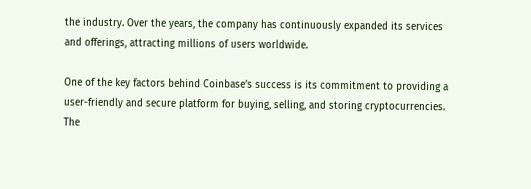the industry. Over the years, the company has continuously expanded its services and offerings, attracting millions of users worldwide.

One of the key factors behind Coinbase’s success is its commitment to providing a user-friendly and secure platform for buying, selling, and storing cryptocurrencies. The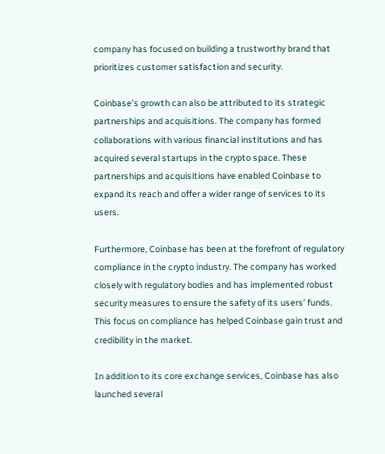company has focused on building a trustworthy brand that prioritizes customer satisfaction and security.

Coinbase’s growth can also be attributed to its strategic partnerships and acquisitions. The company has formed collaborations with various financial institutions and has acquired several startups in the crypto space. These partnerships and acquisitions have enabled Coinbase to expand its reach and offer a wider range of services to its users.

Furthermore, Coinbase has been at the forefront of regulatory compliance in the crypto industry. The company has worked closely with regulatory bodies and has implemented robust security measures to ensure the safety of its users’ funds. This focus on compliance has helped Coinbase gain trust and credibility in the market.

In addition to its core exchange services, Coinbase has also launched several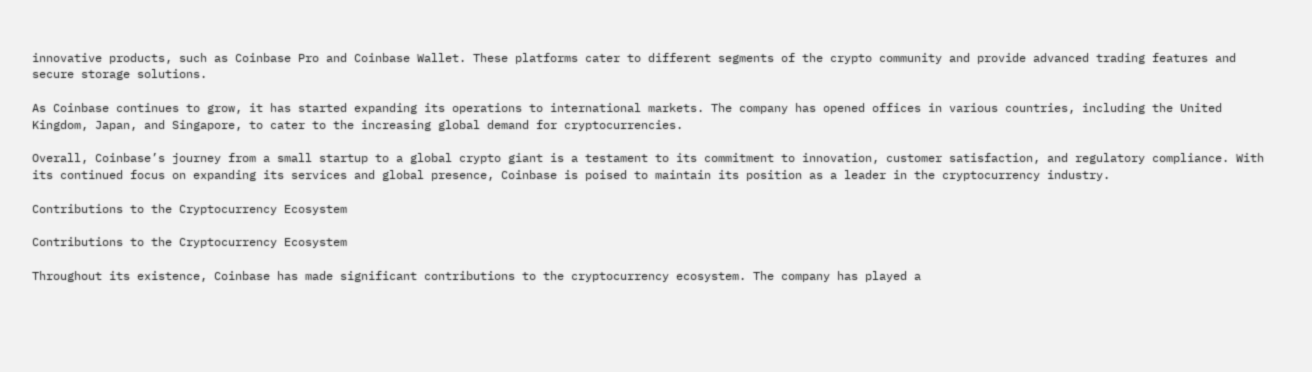innovative products, such as Coinbase Pro and Coinbase Wallet. These platforms cater to different segments of the crypto community and provide advanced trading features and secure storage solutions.

As Coinbase continues to grow, it has started expanding its operations to international markets. The company has opened offices in various countries, including the United Kingdom, Japan, and Singapore, to cater to the increasing global demand for cryptocurrencies.

Overall, Coinbase’s journey from a small startup to a global crypto giant is a testament to its commitment to innovation, customer satisfaction, and regulatory compliance. With its continued focus on expanding its services and global presence, Coinbase is poised to maintain its position as a leader in the cryptocurrency industry.

Contributions to the Cryptocurrency Ecosystem

Contributions to the Cryptocurrency Ecosystem

Throughout its existence, Coinbase has made significant contributions to the cryptocurrency ecosystem. The company has played a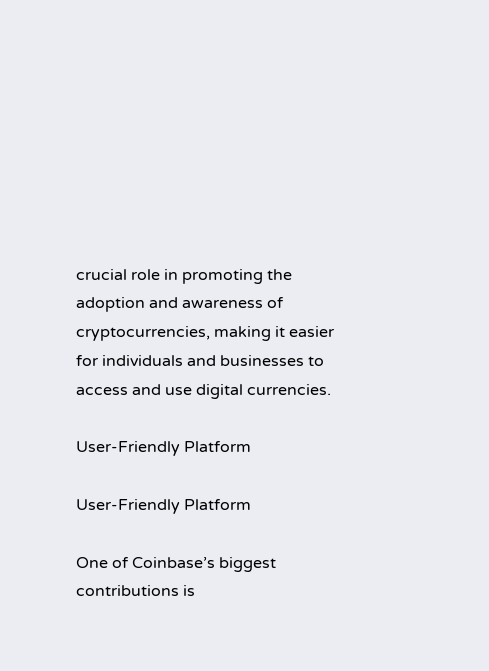crucial role in promoting the adoption and awareness of cryptocurrencies, making it easier for individuals and businesses to access and use digital currencies.

User-Friendly Platform

User-Friendly Platform

One of Coinbase’s biggest contributions is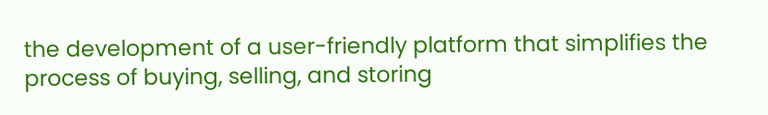the development of a user-friendly platform that simplifies the process of buying, selling, and storing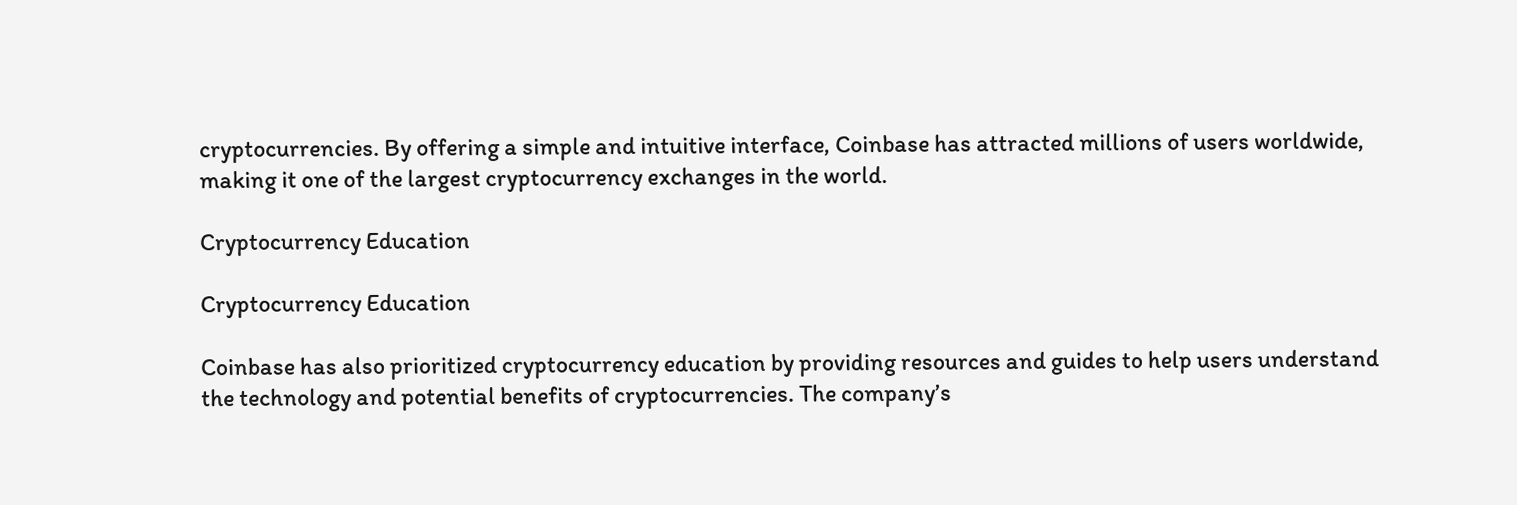cryptocurrencies. By offering a simple and intuitive interface, Coinbase has attracted millions of users worldwide, making it one of the largest cryptocurrency exchanges in the world.

Cryptocurrency Education

Cryptocurrency Education

Coinbase has also prioritized cryptocurrency education by providing resources and guides to help users understand the technology and potential benefits of cryptocurrencies. The company’s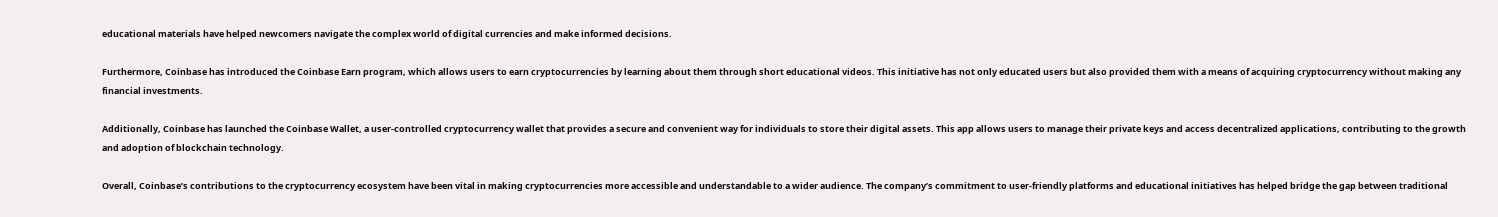educational materials have helped newcomers navigate the complex world of digital currencies and make informed decisions.

Furthermore, Coinbase has introduced the Coinbase Earn program, which allows users to earn cryptocurrencies by learning about them through short educational videos. This initiative has not only educated users but also provided them with a means of acquiring cryptocurrency without making any financial investments.

Additionally, Coinbase has launched the Coinbase Wallet, a user-controlled cryptocurrency wallet that provides a secure and convenient way for individuals to store their digital assets. This app allows users to manage their private keys and access decentralized applications, contributing to the growth and adoption of blockchain technology.

Overall, Coinbase’s contributions to the cryptocurrency ecosystem have been vital in making cryptocurrencies more accessible and understandable to a wider audience. The company’s commitment to user-friendly platforms and educational initiatives has helped bridge the gap between traditional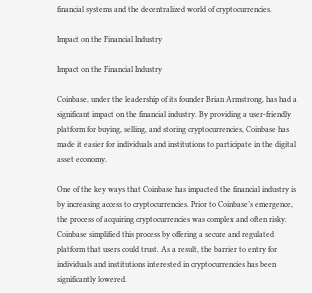financial systems and the decentralized world of cryptocurrencies.

Impact on the Financial Industry

Impact on the Financial Industry

Coinbase, under the leadership of its founder Brian Armstrong, has had a significant impact on the financial industry. By providing a user-friendly platform for buying, selling, and storing cryptocurrencies, Coinbase has made it easier for individuals and institutions to participate in the digital asset economy.

One of the key ways that Coinbase has impacted the financial industry is by increasing access to cryptocurrencies. Prior to Coinbase’s emergence, the process of acquiring cryptocurrencies was complex and often risky. Coinbase simplified this process by offering a secure and regulated platform that users could trust. As a result, the barrier to entry for individuals and institutions interested in cryptocurrencies has been significantly lowered.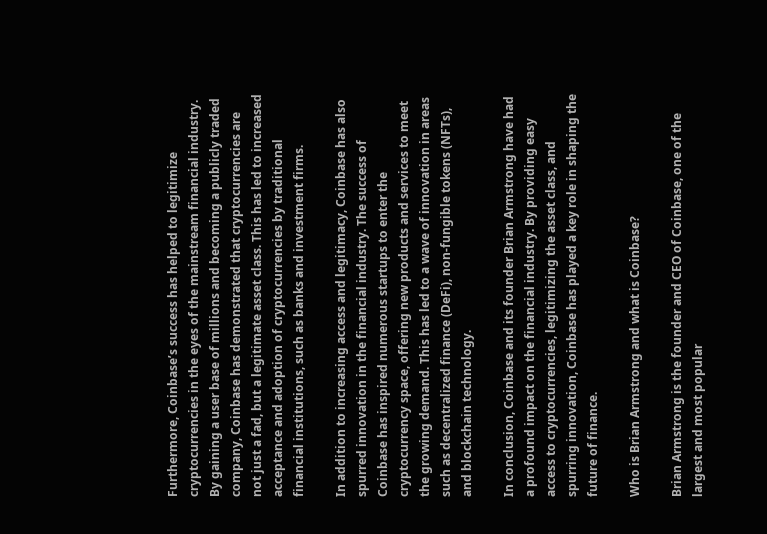Furthermore, Coinbase’s success has helped to legitimize cryptocurrencies in the eyes of the mainstream financial industry. By gaining a user base of millions and becoming a publicly traded company, Coinbase has demonstrated that cryptocurrencies are not just a fad, but a legitimate asset class. This has led to increased acceptance and adoption of cryptocurrencies by traditional financial institutions, such as banks and investment firms.

In addition to increasing access and legitimacy, Coinbase has also spurred innovation in the financial industry. The success of Coinbase has inspired numerous startups to enter the cryptocurrency space, offering new products and services to meet the growing demand. This has led to a wave of innovation in areas such as decentralized finance (DeFi), non-fungible tokens (NFTs), and blockchain technology.

In conclusion, Coinbase and its founder Brian Armstrong have had a profound impact on the financial industry. By providing easy access to cryptocurrencies, legitimizing the asset class, and spurring innovation, Coinbase has played a key role in shaping the future of finance.

Who is Brian Armstrong and what is Coinbase?

Brian Armstrong is the founder and CEO of Coinbase, one of the largest and most popular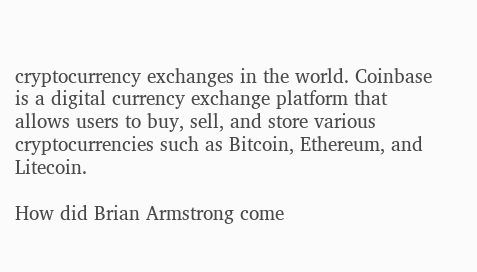cryptocurrency exchanges in the world. Coinbase is a digital currency exchange platform that allows users to buy, sell, and store various cryptocurrencies such as Bitcoin, Ethereum, and Litecoin.

How did Brian Armstrong come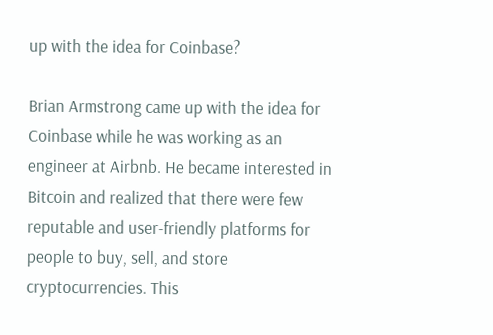up with the idea for Coinbase?

Brian Armstrong came up with the idea for Coinbase while he was working as an engineer at Airbnb. He became interested in Bitcoin and realized that there were few reputable and user-friendly platforms for people to buy, sell, and store cryptocurrencies. This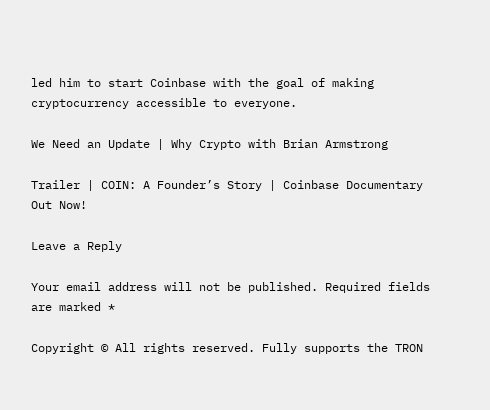led him to start Coinbase with the goal of making cryptocurrency accessible to everyone.

We Need an Update | Why Crypto with Brian Armstrong

Trailer | COIN: A Founder’s Story | Coinbase Documentary Out Now!

Leave a Reply

Your email address will not be published. Required fields are marked *

Copyright © All rights reserved. Fully supports the TRON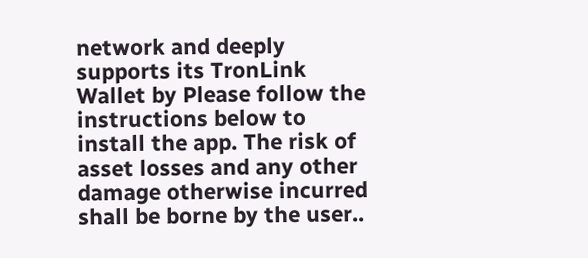network and deeply supports its TronLink Wallet by Please follow the instructions below to install the app. The risk of asset losses and any other damage otherwise incurred shall be borne by the user..